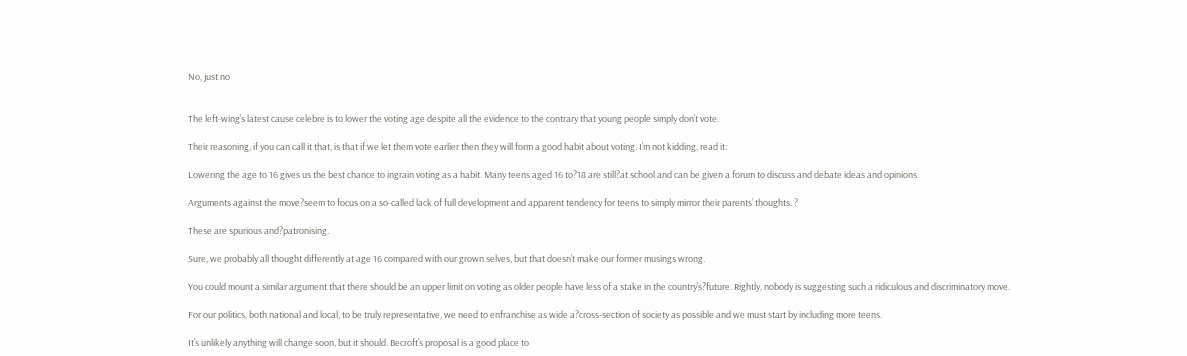No, just no


The left-wing’s latest cause celebre is to lower the voting age despite all the evidence to the contrary that young people simply don’t vote.

Their reasoning, if you can call it that, is that if we let them vote earlier then they will form a good habit about voting. I’m not kidding, read it:

Lowering the age to 16 gives us the best chance to ingrain voting as a habit. Many teens aged 16 to?18 are still?at school and can be given a forum to discuss and debate ideas and opinions.

Arguments against the move?seem to focus on a so-called lack of full development and apparent tendency for teens to simply mirror their parents’ thoughts. ?

These are spurious and?patronising.

Sure, we probably all thought differently at age 16 compared with our grown selves, but that doesn’t make our former musings wrong.

You could mount a similar argument that there should be an upper limit on voting as older people have less of a stake in the country’s?future. Rightly, nobody is suggesting such a ridiculous and discriminatory move.

For our politics, both national and local, to be truly representative, we need to enfranchise as wide a?cross-section of society as possible and we must start by including more teens.

It’s unlikely anything will change soon, but it should. Becroft’s proposal is a good place to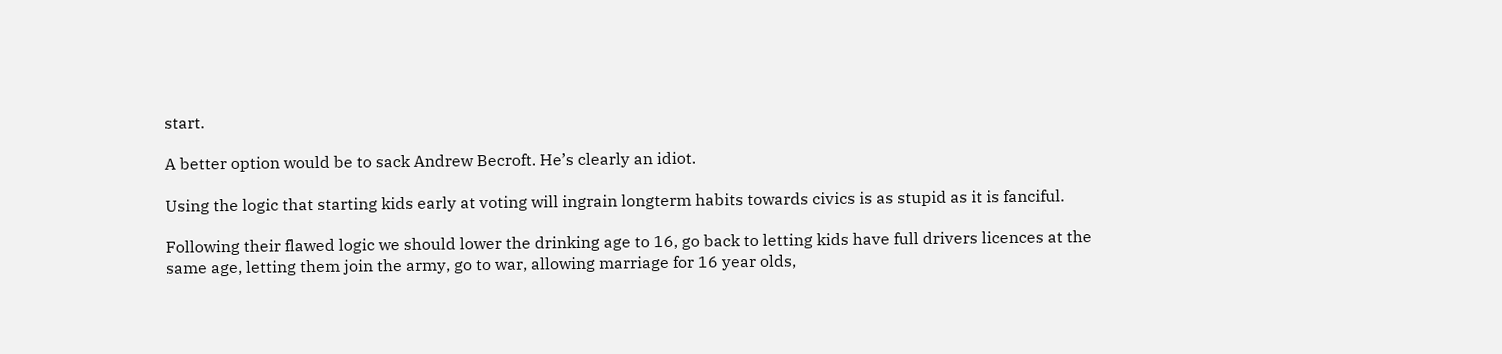start.

A better option would be to sack Andrew Becroft. He’s clearly an idiot.

Using the logic that starting kids early at voting will ingrain longterm habits towards civics is as stupid as it is fanciful.

Following their flawed logic we should lower the drinking age to 16, go back to letting kids have full drivers licences at the same age, letting them join the army, go to war, allowing marriage for 16 year olds,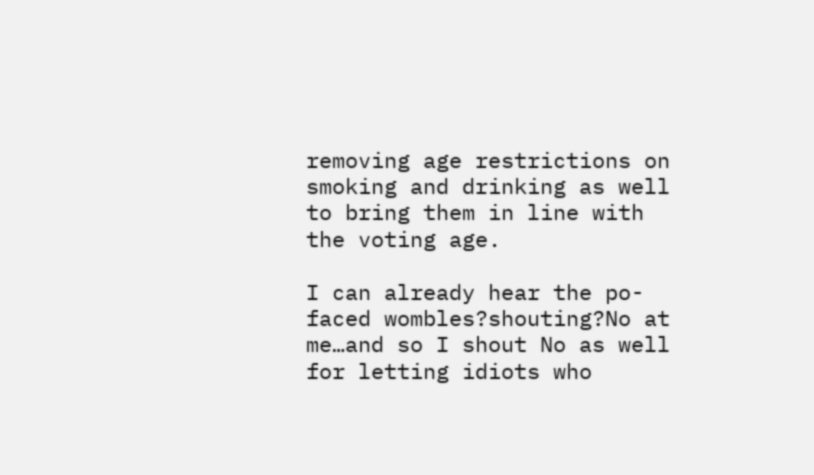removing age restrictions on smoking and drinking as well to bring them in line with the voting age.

I can already hear the po-faced wombles?shouting?No at me…and so I shout No as well for letting idiots who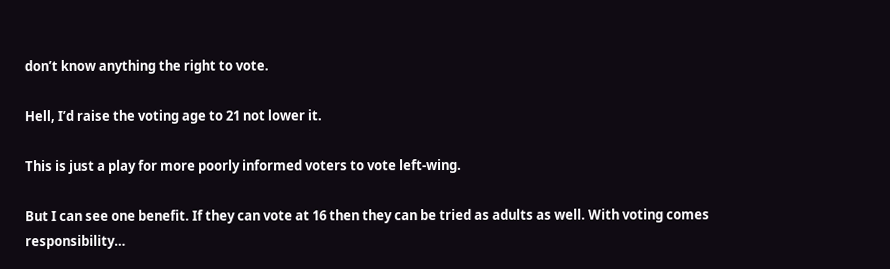don’t know anything the right to vote.

Hell, I’d raise the voting age to 21 not lower it.

This is just a play for more poorly informed voters to vote left-wing.

But I can see one benefit. If they can vote at 16 then they can be tried as adults as well. With voting comes responsibility…